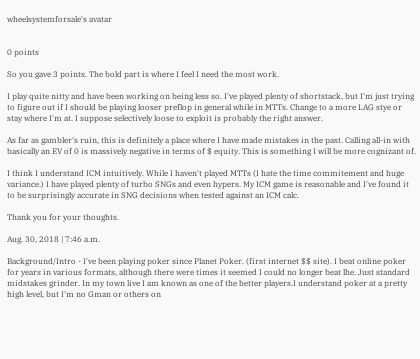wheelsystemforsale's avatar


0 points

So you gave 3 points. The bold part is where I feel I need the most work.

I play quite nitty and have been working on being less so. I've played plenty of shortstack, but I'm just trying to figure out if I should be playing looser preflop in general while in MTTs. Change to a more LAG stye or stay where I'm at. I suppose selectively loose to exploit is probably the right answer.

As far as gambler's ruin, this is definitely a place where I have made mistakes in the past. Calling all-in with basically an EV of 0 is massively negative in terms of $ equity. This is something I will be more cognizant of.

I think I understand ICM intuitively. While I haven't played MTTs (I hate the time commitement and huge variance.) I have played plenty of turbo SNGs and even hypers. My ICM game is reasonable and I've found it to be surprisingly accurate in SNG decisions when tested against an ICM calc.

Thank you for your thoughts.

Aug. 30, 2018 | 7:46 a.m.

Background/Intro - I've been playing poker since Planet Poker. (first internet $$ site). I beat online poker for years in various formats, although there were times it seemed I could no longer beat lhe. Just standard midstakes grinder. In my town live I am known as one of the better players.I understand poker at a pretty high level, but I'm no Gman or others on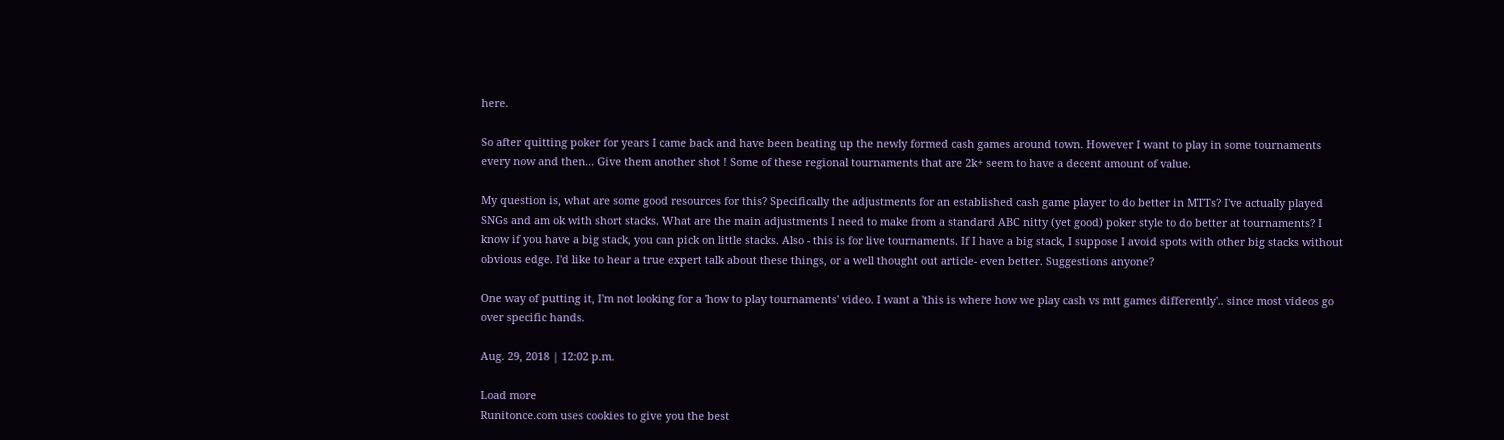here.

So after quitting poker for years I came back and have been beating up the newly formed cash games around town. However I want to play in some tournaments every now and then... Give them another shot ! Some of these regional tournaments that are 2k+ seem to have a decent amount of value.

My question is, what are some good resources for this? Specifically the adjustments for an established cash game player to do better in MTTs? I've actually played SNGs and am ok with short stacks. What are the main adjustments I need to make from a standard ABC nitty (yet good) poker style to do better at tournaments? I know if you have a big stack, you can pick on little stacks. Also - this is for live tournaments. If I have a big stack, I suppose I avoid spots with other big stacks without obvious edge. I'd like to hear a true expert talk about these things, or a well thought out article- even better. Suggestions anyone?

One way of putting it, I'm not looking for a 'how to play tournaments' video. I want a 'this is where how we play cash vs mtt games differently'.. since most videos go over specific hands.

Aug. 29, 2018 | 12:02 p.m.

Load more
Runitonce.com uses cookies to give you the best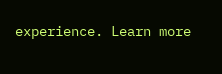experience. Learn more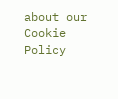about our Cookie Policy